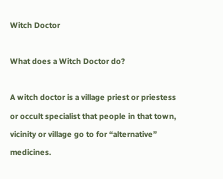Witch Doctor

What does a Witch Doctor do?

A witch doctor is a village priest or priestess or occult specialist that people in that town, vicinity or village go to for “alternative” medicines.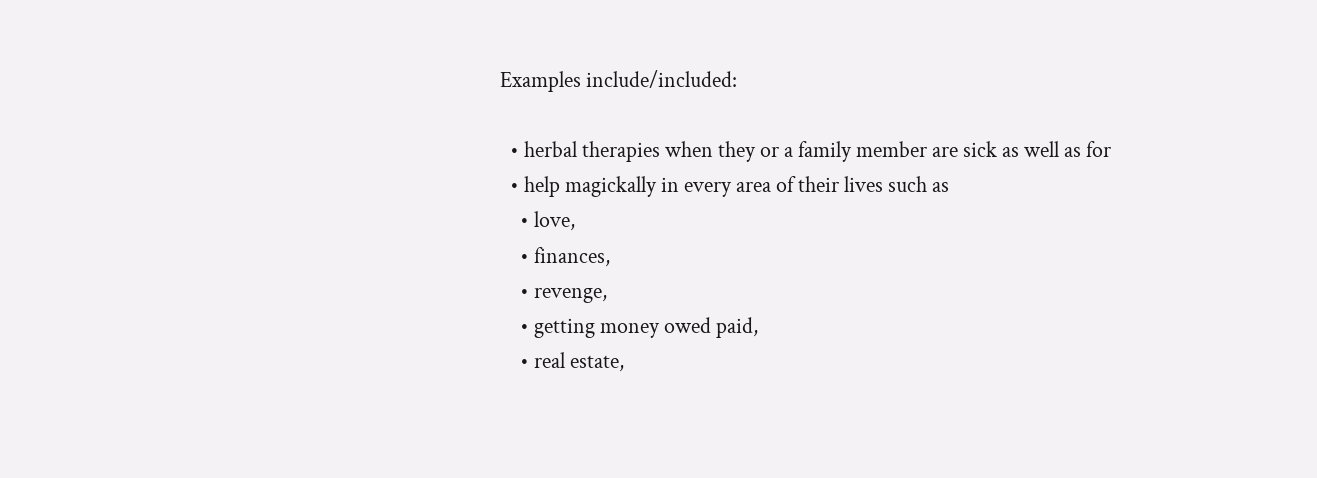Examples include/included:

  • herbal therapies when they or a family member are sick as well as for
  • help magickally in every area of their lives such as
    • love,
    • finances,
    • revenge,
    • getting money owed paid,
    • real estate,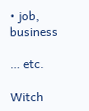• job, business

… etc.

Witch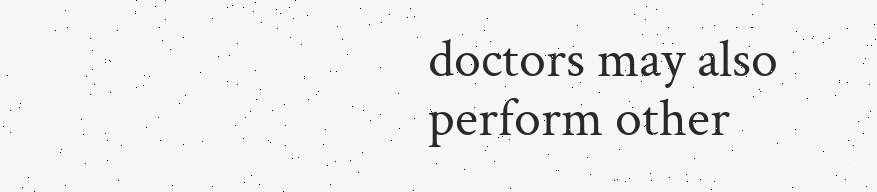doctors may also perform other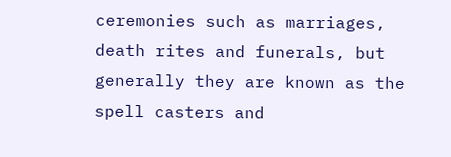ceremonies such as marriages, death rites and funerals, but generally they are known as the spell casters and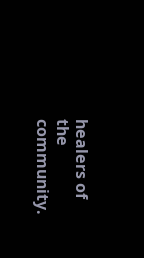healers of the community.